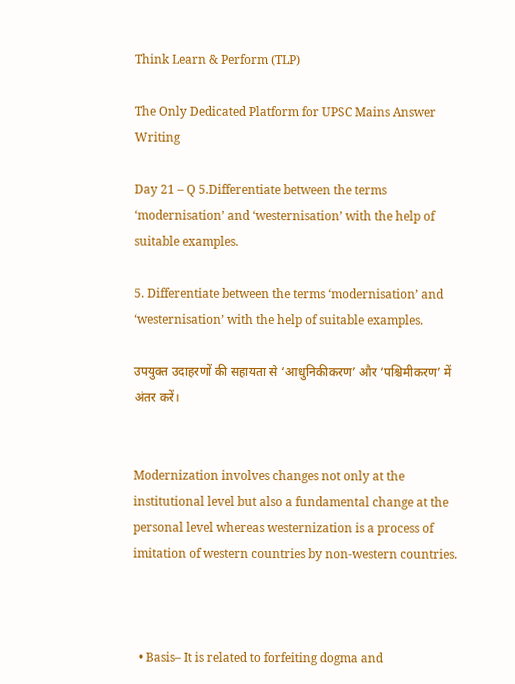Think Learn & Perform (TLP)

The Only Dedicated Platform for UPSC Mains Answer Writing

Day 21 – Q 5.Differentiate between the terms ‘modernisation’ and ‘westernisation’ with the help of suitable examples.

5. Differentiate between the terms ‘modernisation’ and ‘westernisation’ with the help of suitable examples.

उपयुक्त उदाहरणों की सहायता से ‘आधुनिकीकरण’ और ‘पश्चिमीकरण’ में अंतर करें।


Modernization involves changes not only at the institutional level but also a fundamental change at the personal level whereas westernization is a process of imitation of western countries by non-western countries.



  • Basis– It is related to forfeiting dogma and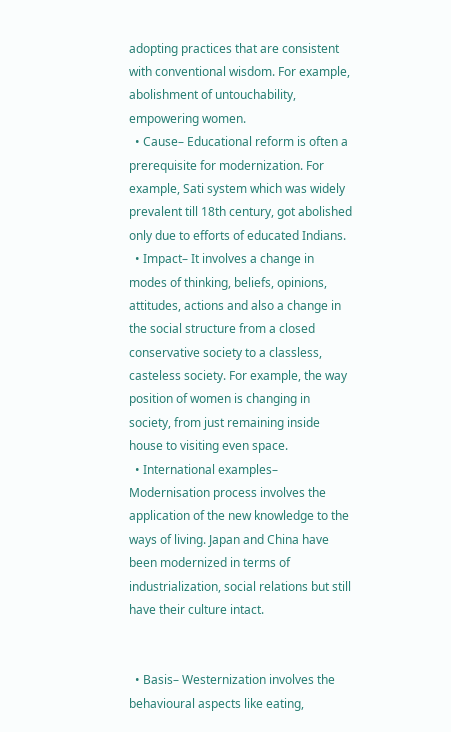adopting practices that are consistent with conventional wisdom. For example, abolishment of untouchability, empowering women.
  • Cause– Educational reform is often a prerequisite for modernization. For example, Sati system which was widely prevalent till 18th century, got abolished only due to efforts of educated Indians.
  • Impact– It involves a change in modes of thinking, beliefs, opinions, attitudes, actions and also a change in the social structure from a closed conservative society to a classless, casteless society. For example, the way position of women is changing in society, from just remaining inside house to visiting even space.
  • International examples– Modernisation process involves the application of the new knowledge to the ways of living. Japan and China have been modernized in terms of industrialization, social relations but still have their culture intact.


  • Basis– Westernization involves the behavioural aspects like eating,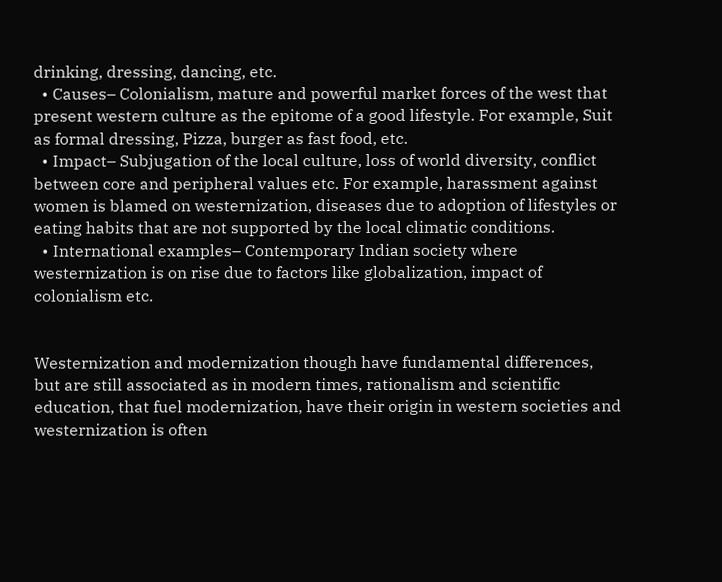drinking, dressing, dancing, etc.
  • Causes– Colonialism, mature and powerful market forces of the west that present western culture as the epitome of a good lifestyle. For example, Suit as formal dressing, Pizza, burger as fast food, etc.
  • Impact– Subjugation of the local culture, loss of world diversity, conflict between core and peripheral values etc. For example, harassment against women is blamed on westernization, diseases due to adoption of lifestyles or eating habits that are not supported by the local climatic conditions.
  • International examples– Contemporary Indian society where westernization is on rise due to factors like globalization, impact of colonialism etc.


Westernization and modernization though have fundamental differences, but are still associated as in modern times, rationalism and scientific education, that fuel modernization, have their origin in western societies and westernization is often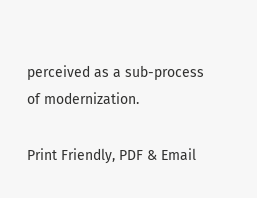perceived as a sub-process of modernization.

Print Friendly, PDF & Email